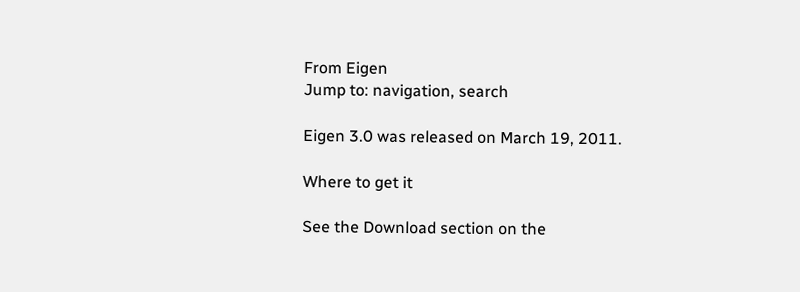From Eigen
Jump to: navigation, search

Eigen 3.0 was released on March 19, 2011.

Where to get it

See the Download section on the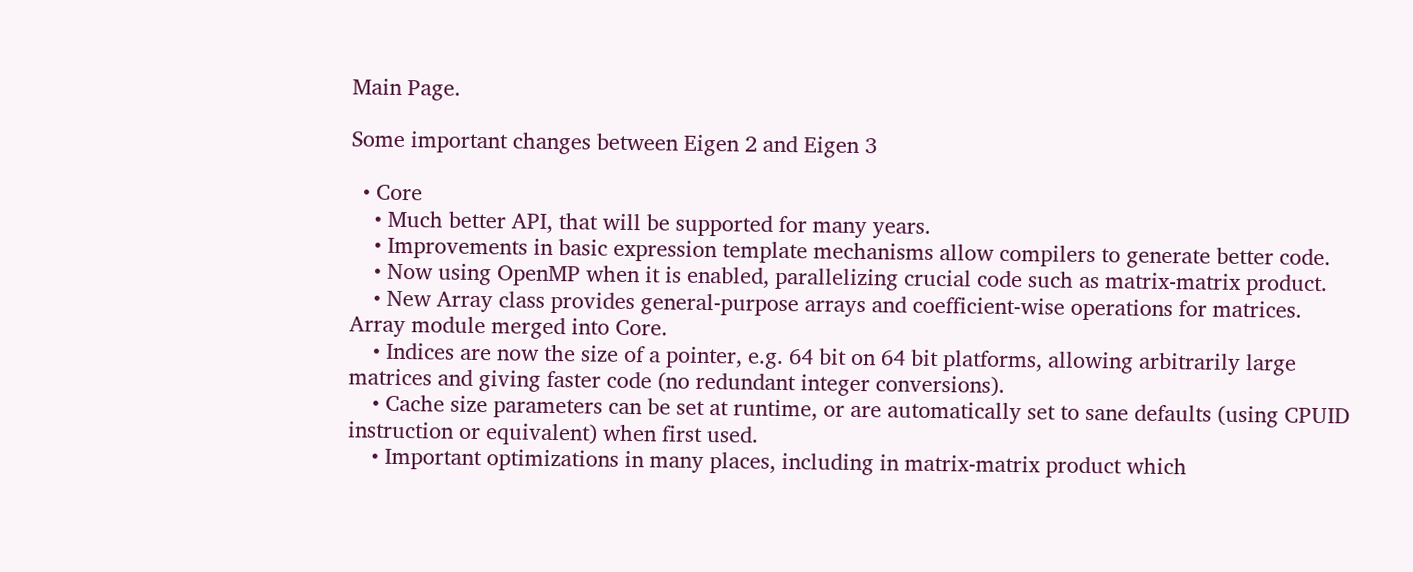Main Page.

Some important changes between Eigen 2 and Eigen 3

  • Core
    • Much better API, that will be supported for many years.
    • Improvements in basic expression template mechanisms allow compilers to generate better code.
    • Now using OpenMP when it is enabled, parallelizing crucial code such as matrix-matrix product.
    • New Array class provides general-purpose arrays and coefficient-wise operations for matrices. Array module merged into Core.
    • Indices are now the size of a pointer, e.g. 64 bit on 64 bit platforms, allowing arbitrarily large matrices and giving faster code (no redundant integer conversions).
    • Cache size parameters can be set at runtime, or are automatically set to sane defaults (using CPUID instruction or equivalent) when first used.
    • Important optimizations in many places, including in matrix-matrix product which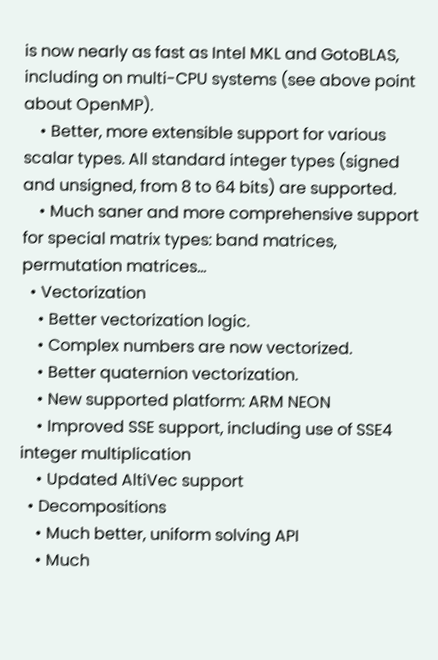is now nearly as fast as Intel MKL and GotoBLAS, including on multi-CPU systems (see above point about OpenMP).
    • Better, more extensible support for various scalar types. All standard integer types (signed and unsigned, from 8 to 64 bits) are supported.
    • Much saner and more comprehensive support for special matrix types: band matrices, permutation matrices...
  • Vectorization
    • Better vectorization logic.
    • Complex numbers are now vectorized.
    • Better quaternion vectorization.
    • New supported platform: ARM NEON
    • Improved SSE support, including use of SSE4 integer multiplication
    • Updated AltiVec support
  • Decompositions
    • Much better, uniform solving API
    • Much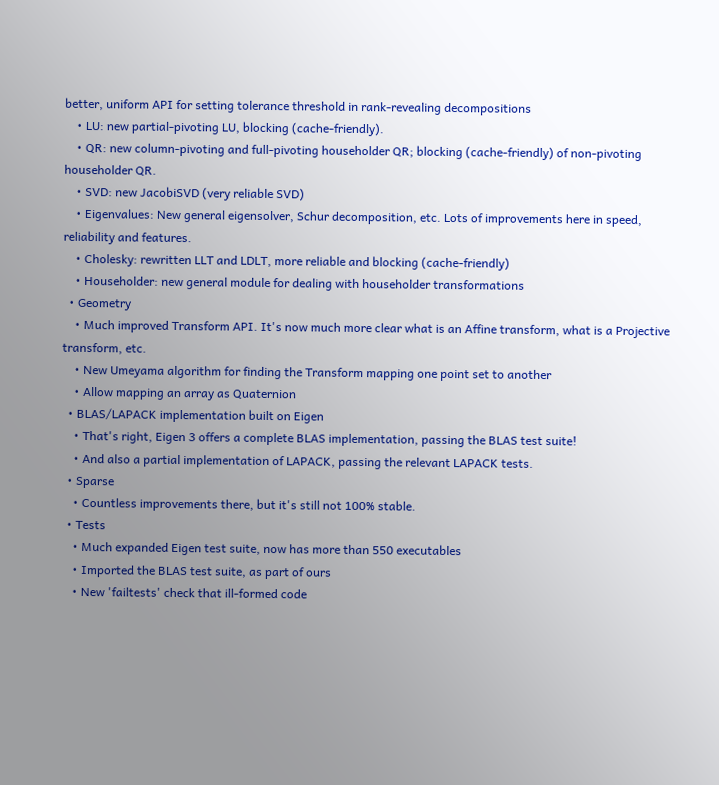better, uniform API for setting tolerance threshold in rank-revealing decompositions
    • LU: new partial-pivoting LU, blocking (cache-friendly).
    • QR: new column-pivoting and full-pivoting householder QR; blocking (cache-friendly) of non-pivoting householder QR.
    • SVD: new JacobiSVD (very reliable SVD)
    • Eigenvalues: New general eigensolver, Schur decomposition, etc. Lots of improvements here in speed, reliability and features.
    • Cholesky: rewritten LLT and LDLT, more reliable and blocking (cache-friendly)
    • Householder: new general module for dealing with householder transformations
  • Geometry
    • Much improved Transform API. It's now much more clear what is an Affine transform, what is a Projective transform, etc.
    • New Umeyama algorithm for finding the Transform mapping one point set to another
    • Allow mapping an array as Quaternion
  • BLAS/LAPACK implementation built on Eigen
    • That's right, Eigen 3 offers a complete BLAS implementation, passing the BLAS test suite!
    • And also a partial implementation of LAPACK, passing the relevant LAPACK tests.
  • Sparse
    • Countless improvements there, but it's still not 100% stable.
  • Tests
    • Much expanded Eigen test suite, now has more than 550 executables
    • Imported the BLAS test suite, as part of ours
    • New 'failtests' check that ill-formed code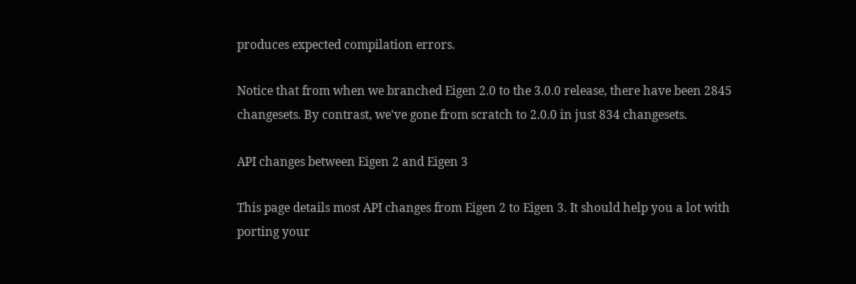produces expected compilation errors.

Notice that from when we branched Eigen 2.0 to the 3.0.0 release, there have been 2845 changesets. By contrast, we've gone from scratch to 2.0.0 in just 834 changesets.

API changes between Eigen 2 and Eigen 3

This page details most API changes from Eigen 2 to Eigen 3. It should help you a lot with porting your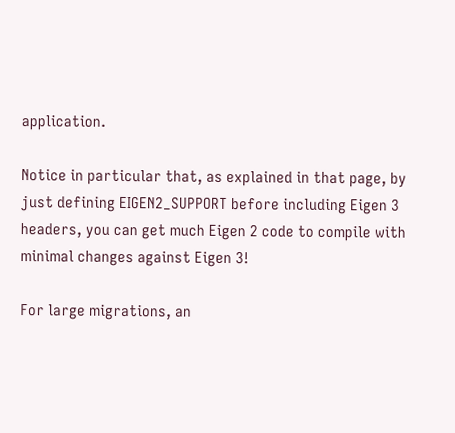application.

Notice in particular that, as explained in that page, by just defining EIGEN2_SUPPORT before including Eigen 3 headers, you can get much Eigen 2 code to compile with minimal changes against Eigen 3!

For large migrations, an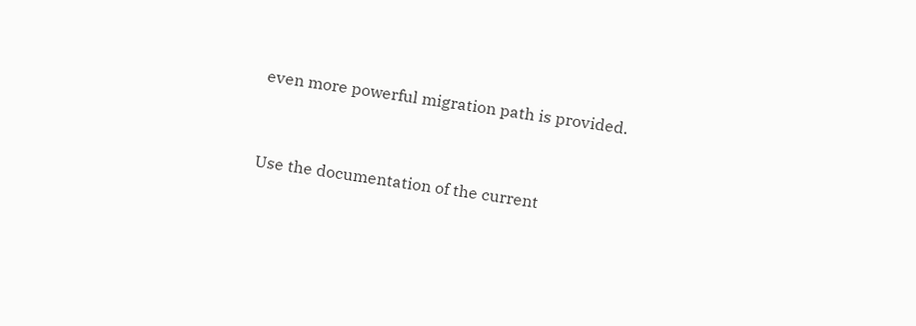even more powerful migration path is provided.


Use the documentation of the current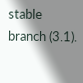stable branch (3.1).